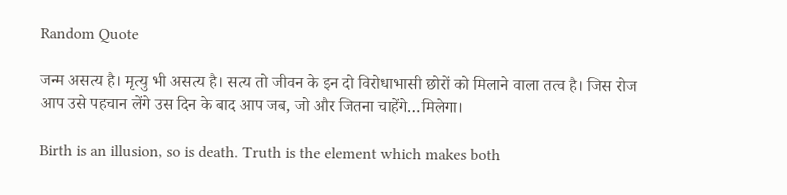Random Quote

जन्म असत्य है। मृत्यु भी असत्य है। सत्य तो जीवन के इन दो विरोधाभासी छोरों को मिलाने वाला तत्व है। जिस रोज आप उसे पहचान लेंगे उस दिन के बाद आप जब, जो और जितना चाहेंगे…मिलेगा।

Birth is an illusion, so is death. Truth is the element which makes both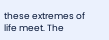these extremes of life meet. The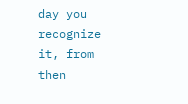day you recognize it, from then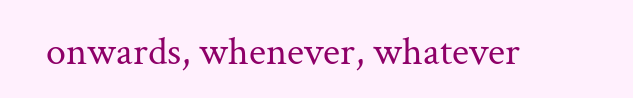onwards, whenever, whatever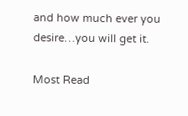and how much ever you desire…you will get it.

Most Read